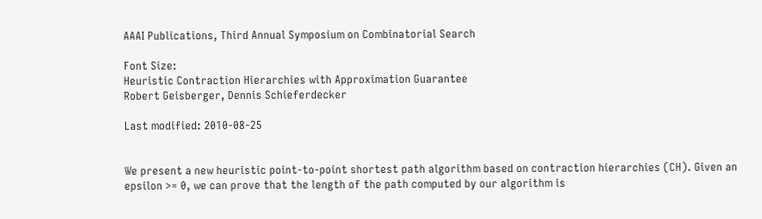AAAI Publications, Third Annual Symposium on Combinatorial Search

Font Size:
Heuristic Contraction Hierarchies with Approximation Guarantee
Robert Geisberger, Dennis Schieferdecker

Last modified: 2010-08-25


We present a new heuristic point-to-point shortest path algorithm based on contraction hierarchies (CH). Given an epsilon >= 0, we can prove that the length of the path computed by our algorithm is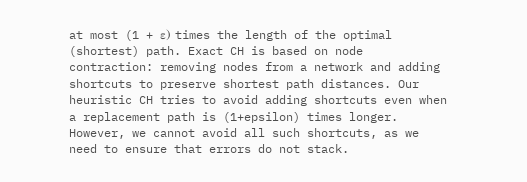at most (1 + ε) times the length of the optimal (shortest) path. Exact CH is based on node contraction: removing nodes from a network and adding shortcuts to preserve shortest path distances. Our heuristic CH tries to avoid adding shortcuts even when a replacement path is (1+epsilon) times longer. However, we cannot avoid all such shortcuts, as we need to ensure that errors do not stack.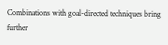Combinations with goal-directed techniques bring further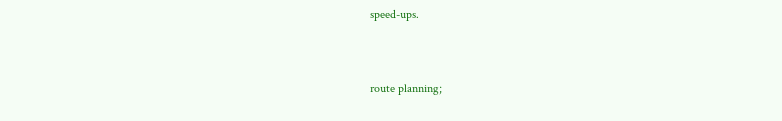speed-ups.


route planning;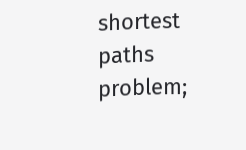shortest paths problem;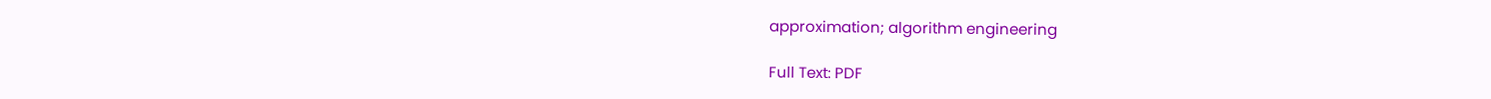approximation; algorithm engineering

Full Text: PDF